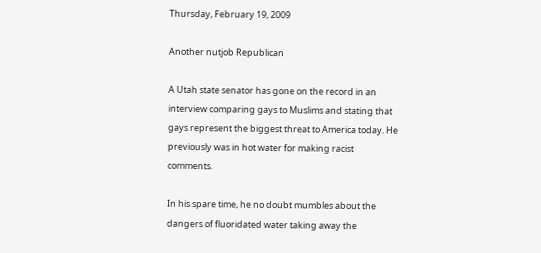Thursday, February 19, 2009

Another nutjob Republican

A Utah state senator has gone on the record in an interview comparing gays to Muslims and stating that gays represent the biggest threat to America today. He previously was in hot water for making racist comments.

In his spare time, he no doubt mumbles about the dangers of fluoridated water taking away the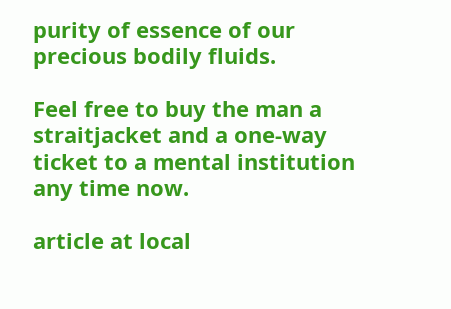purity of essence of our precious bodily fluids.

Feel free to buy the man a straitjacket and a one-way ticket to a mental institution any time now.

article at local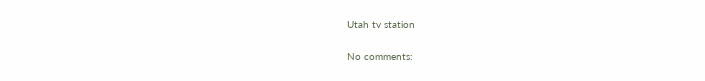Utah tv station

No comments: